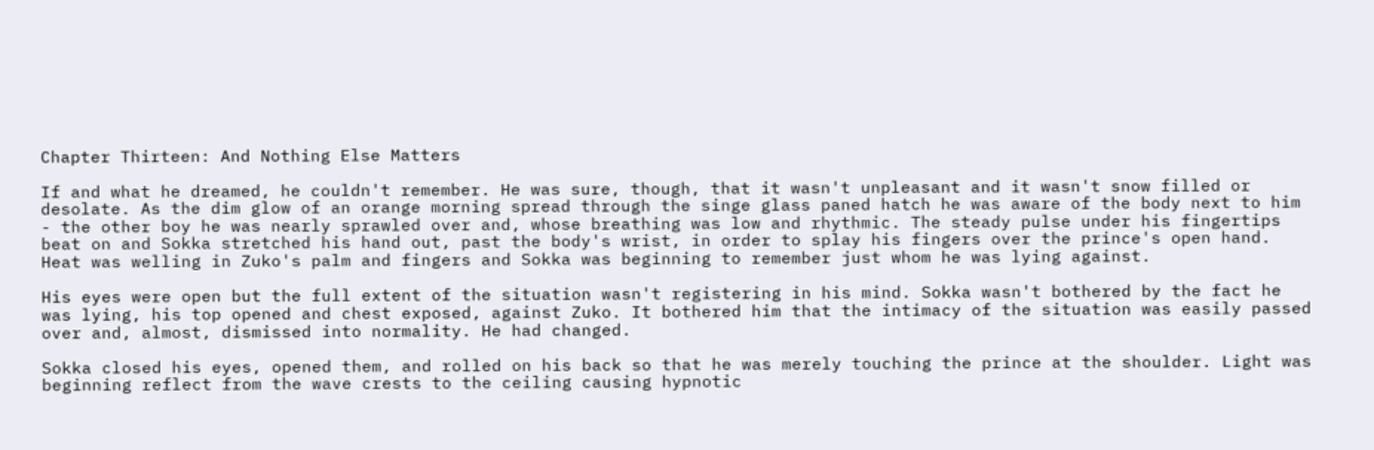Chapter Thirteen: And Nothing Else Matters

If and what he dreamed, he couldn't remember. He was sure, though, that it wasn't unpleasant and it wasn't snow filled or desolate. As the dim glow of an orange morning spread through the singe glass paned hatch he was aware of the body next to him - the other boy he was nearly sprawled over and, whose breathing was low and rhythmic. The steady pulse under his fingertips beat on and Sokka stretched his hand out, past the body's wrist, in order to splay his fingers over the prince's open hand. Heat was welling in Zuko's palm and fingers and Sokka was beginning to remember just whom he was lying against.

His eyes were open but the full extent of the situation wasn't registering in his mind. Sokka wasn't bothered by the fact he was lying, his top opened and chest exposed, against Zuko. It bothered him that the intimacy of the situation was easily passed over and, almost, dismissed into normality. He had changed.

Sokka closed his eyes, opened them, and rolled on his back so that he was merely touching the prince at the shoulder. Light was beginning reflect from the wave crests to the ceiling causing hypnotic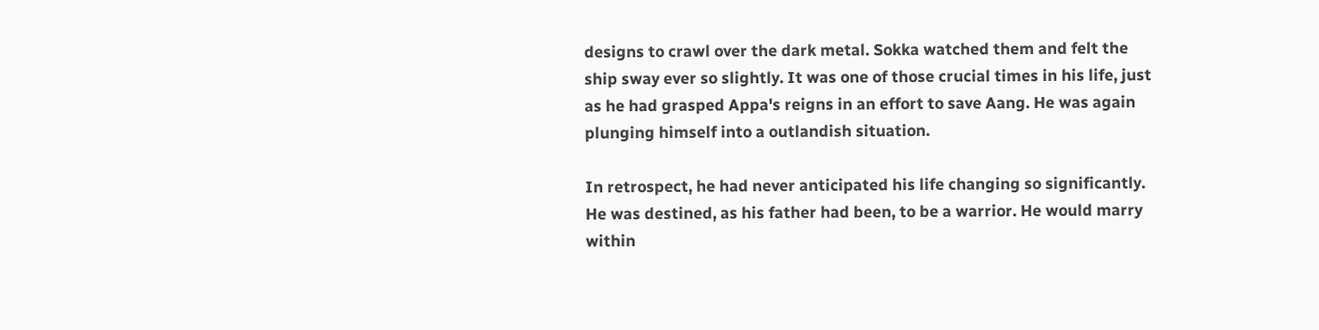designs to crawl over the dark metal. Sokka watched them and felt the ship sway ever so slightly. It was one of those crucial times in his life, just as he had grasped Appa's reigns in an effort to save Aang. He was again plunging himself into a outlandish situation.

In retrospect, he had never anticipated his life changing so significantly. He was destined, as his father had been, to be a warrior. He would marry within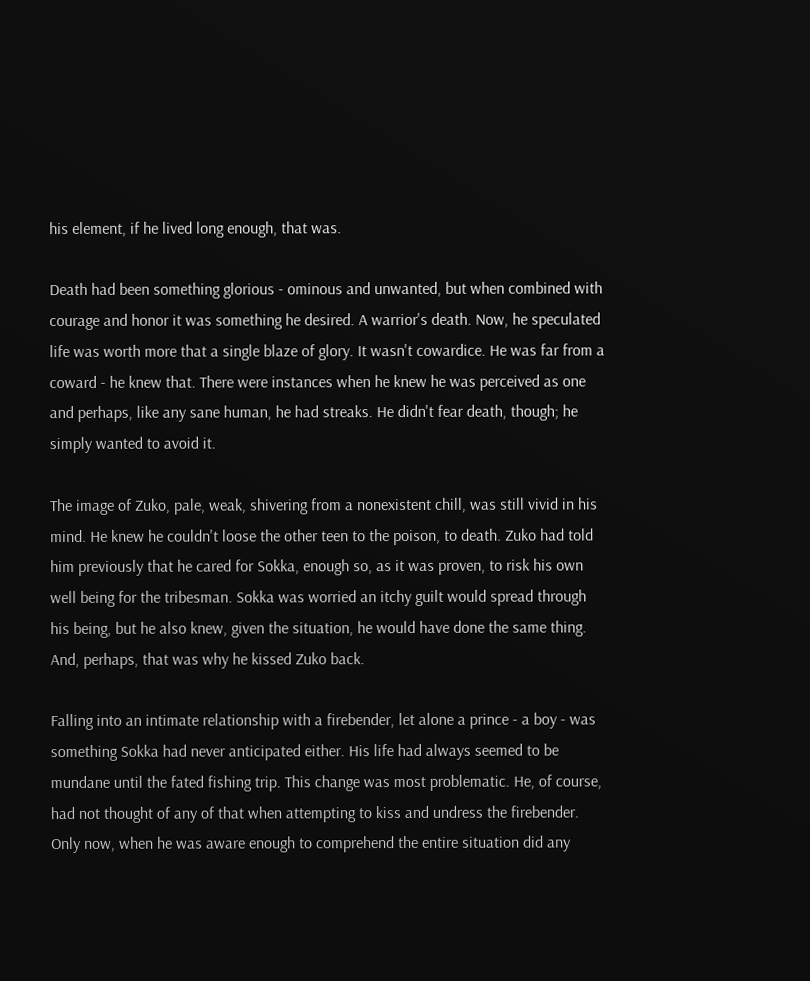his element, if he lived long enough, that was.

Death had been something glorious - ominous and unwanted, but when combined with courage and honor it was something he desired. A warrior's death. Now, he speculated life was worth more that a single blaze of glory. It wasn't cowardice. He was far from a coward - he knew that. There were instances when he knew he was perceived as one and perhaps, like any sane human, he had streaks. He didn't fear death, though; he simply wanted to avoid it.

The image of Zuko, pale, weak, shivering from a nonexistent chill, was still vivid in his mind. He knew he couldn't loose the other teen to the poison, to death. Zuko had told him previously that he cared for Sokka, enough so, as it was proven, to risk his own well being for the tribesman. Sokka was worried an itchy guilt would spread through his being, but he also knew, given the situation, he would have done the same thing. And, perhaps, that was why he kissed Zuko back.

Falling into an intimate relationship with a firebender, let alone a prince - a boy - was something Sokka had never anticipated either. His life had always seemed to be mundane until the fated fishing trip. This change was most problematic. He, of course, had not thought of any of that when attempting to kiss and undress the firebender. Only now, when he was aware enough to comprehend the entire situation did any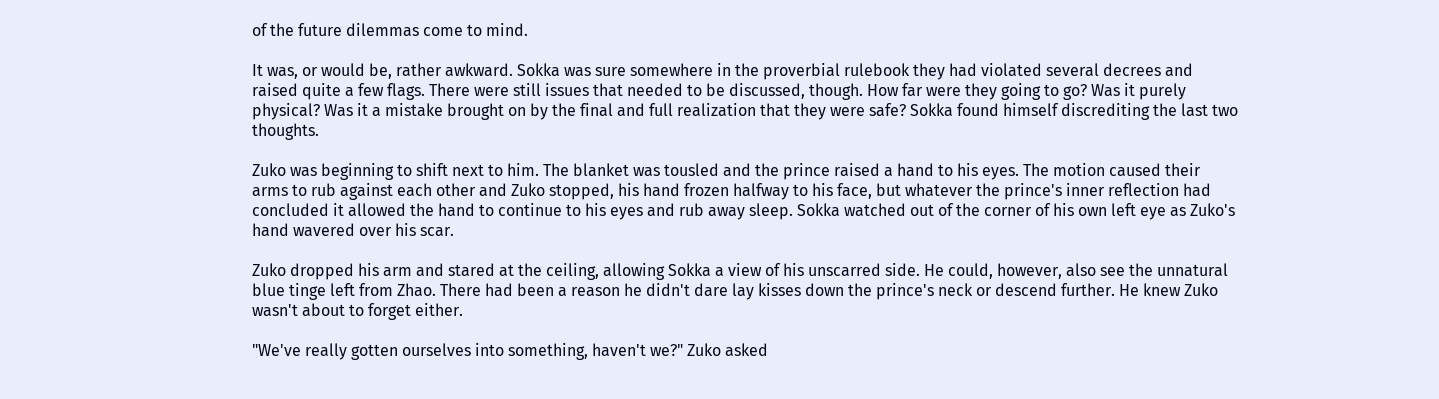of the future dilemmas come to mind.

It was, or would be, rather awkward. Sokka was sure somewhere in the proverbial rulebook they had violated several decrees and raised quite a few flags. There were still issues that needed to be discussed, though. How far were they going to go? Was it purely physical? Was it a mistake brought on by the final and full realization that they were safe? Sokka found himself discrediting the last two thoughts.

Zuko was beginning to shift next to him. The blanket was tousled and the prince raised a hand to his eyes. The motion caused their arms to rub against each other and Zuko stopped, his hand frozen halfway to his face, but whatever the prince's inner reflection had concluded it allowed the hand to continue to his eyes and rub away sleep. Sokka watched out of the corner of his own left eye as Zuko's hand wavered over his scar.

Zuko dropped his arm and stared at the ceiling, allowing Sokka a view of his unscarred side. He could, however, also see the unnatural blue tinge left from Zhao. There had been a reason he didn't dare lay kisses down the prince's neck or descend further. He knew Zuko wasn't about to forget either.

"We've really gotten ourselves into something, haven't we?" Zuko asked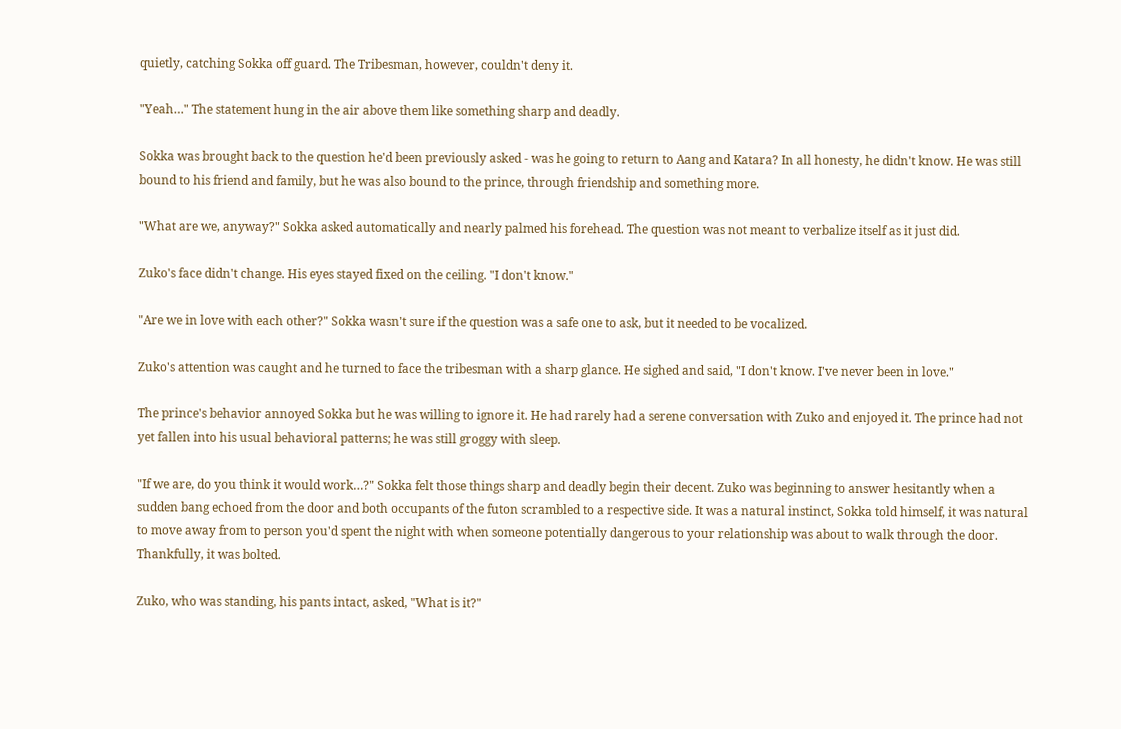quietly, catching Sokka off guard. The Tribesman, however, couldn't deny it.

"Yeah…" The statement hung in the air above them like something sharp and deadly.

Sokka was brought back to the question he'd been previously asked - was he going to return to Aang and Katara? In all honesty, he didn't know. He was still bound to his friend and family, but he was also bound to the prince, through friendship and something more.

"What are we, anyway?" Sokka asked automatically and nearly palmed his forehead. The question was not meant to verbalize itself as it just did.

Zuko's face didn't change. His eyes stayed fixed on the ceiling. "I don't know."

"Are we in love with each other?" Sokka wasn't sure if the question was a safe one to ask, but it needed to be vocalized.

Zuko's attention was caught and he turned to face the tribesman with a sharp glance. He sighed and said, "I don't know. I've never been in love."

The prince's behavior annoyed Sokka but he was willing to ignore it. He had rarely had a serene conversation with Zuko and enjoyed it. The prince had not yet fallen into his usual behavioral patterns; he was still groggy with sleep.

"If we are, do you think it would work…?" Sokka felt those things sharp and deadly begin their decent. Zuko was beginning to answer hesitantly when a sudden bang echoed from the door and both occupants of the futon scrambled to a respective side. It was a natural instinct, Sokka told himself, it was natural to move away from to person you'd spent the night with when someone potentially dangerous to your relationship was about to walk through the door. Thankfully, it was bolted.

Zuko, who was standing, his pants intact, asked, "What is it?"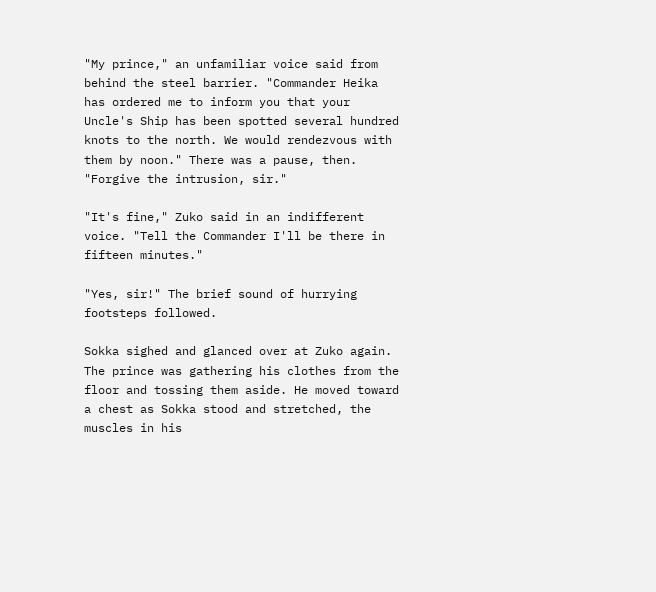"My prince," an unfamiliar voice said from behind the steel barrier. "Commander Heika has ordered me to inform you that your Uncle's Ship has been spotted several hundred knots to the north. We would rendezvous with them by noon." There was a pause, then. "Forgive the intrusion, sir."

"It's fine," Zuko said in an indifferent voice. "Tell the Commander I'll be there in fifteen minutes."

"Yes, sir!" The brief sound of hurrying footsteps followed.

Sokka sighed and glanced over at Zuko again. The prince was gathering his clothes from the floor and tossing them aside. He moved toward a chest as Sokka stood and stretched, the muscles in his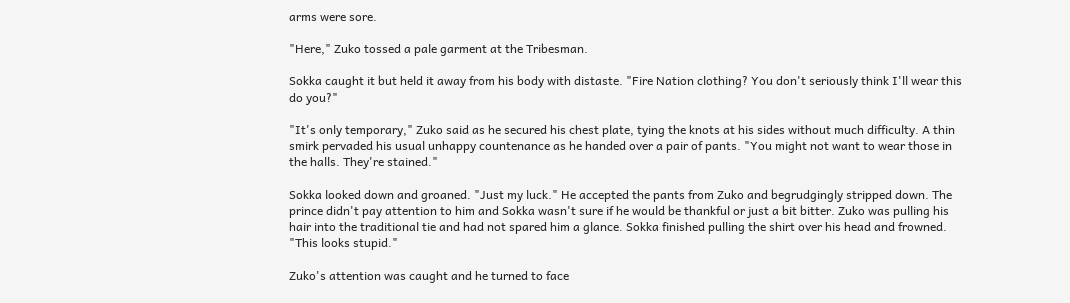arms were sore.

"Here," Zuko tossed a pale garment at the Tribesman.

Sokka caught it but held it away from his body with distaste. "Fire Nation clothing? You don't seriously think I'll wear this do you?"

"It's only temporary," Zuko said as he secured his chest plate, tying the knots at his sides without much difficulty. A thin smirk pervaded his usual unhappy countenance as he handed over a pair of pants. "You might not want to wear those in the halls. They're stained."

Sokka looked down and groaned. "Just my luck." He accepted the pants from Zuko and begrudgingly stripped down. The prince didn't pay attention to him and Sokka wasn't sure if he would be thankful or just a bit bitter. Zuko was pulling his hair into the traditional tie and had not spared him a glance. Sokka finished pulling the shirt over his head and frowned. "This looks stupid."

Zuko's attention was caught and he turned to face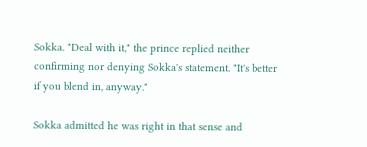Sokka. "Deal with it," the prince replied neither confirming nor denying Sokka's statement. "It's better if you blend in, anyway."

Sokka admitted he was right in that sense and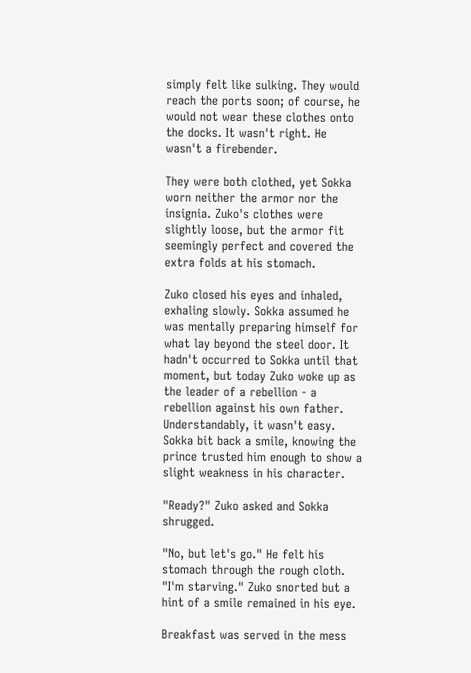simply felt like sulking. They would reach the ports soon; of course, he would not wear these clothes onto the docks. It wasn't right. He wasn't a firebender.

They were both clothed, yet Sokka worn neither the armor nor the insignia. Zuko's clothes were slightly loose, but the armor fit seemingly perfect and covered the extra folds at his stomach.

Zuko closed his eyes and inhaled, exhaling slowly. Sokka assumed he was mentally preparing himself for what lay beyond the steel door. It hadn't occurred to Sokka until that moment, but today Zuko woke up as the leader of a rebellion - a rebellion against his own father. Understandably, it wasn't easy. Sokka bit back a smile, knowing the prince trusted him enough to show a slight weakness in his character.

"Ready?" Zuko asked and Sokka shrugged.

"No, but let's go." He felt his stomach through the rough cloth. "I'm starving." Zuko snorted but a hint of a smile remained in his eye.

Breakfast was served in the mess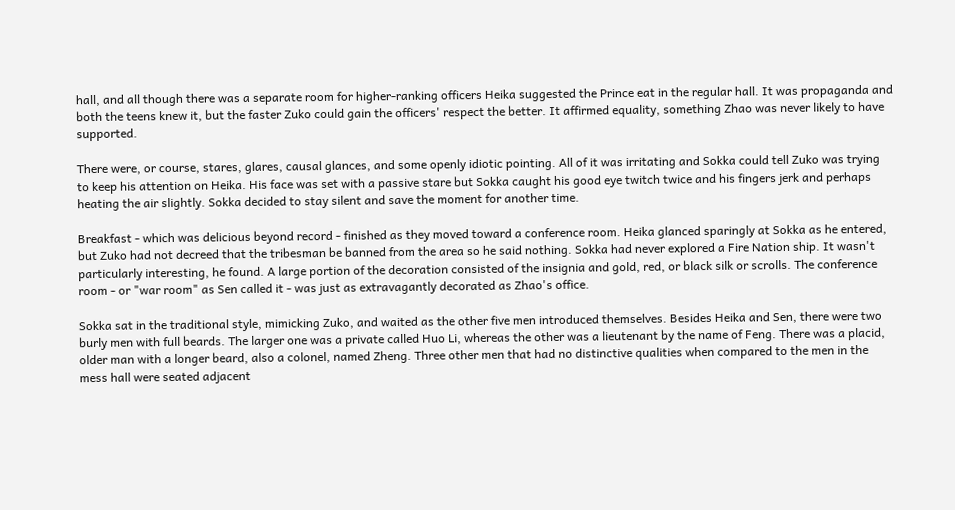hall, and all though there was a separate room for higher-ranking officers Heika suggested the Prince eat in the regular hall. It was propaganda and both the teens knew it, but the faster Zuko could gain the officers' respect the better. It affirmed equality, something Zhao was never likely to have supported.

There were, or course, stares, glares, causal glances, and some openly idiotic pointing. All of it was irritating and Sokka could tell Zuko was trying to keep his attention on Heika. His face was set with a passive stare but Sokka caught his good eye twitch twice and his fingers jerk and perhaps heating the air slightly. Sokka decided to stay silent and save the moment for another time.

Breakfast - which was delicious beyond record - finished as they moved toward a conference room. Heika glanced sparingly at Sokka as he entered, but Zuko had not decreed that the tribesman be banned from the area so he said nothing. Sokka had never explored a Fire Nation ship. It wasn't particularly interesting, he found. A large portion of the decoration consisted of the insignia and gold, red, or black silk or scrolls. The conference room - or "war room" as Sen called it - was just as extravagantly decorated as Zhao's office.

Sokka sat in the traditional style, mimicking Zuko, and waited as the other five men introduced themselves. Besides Heika and Sen, there were two burly men with full beards. The larger one was a private called Huo Li, whereas the other was a lieutenant by the name of Feng. There was a placid, older man with a longer beard, also a colonel, named Zheng. Three other men that had no distinctive qualities when compared to the men in the mess hall were seated adjacent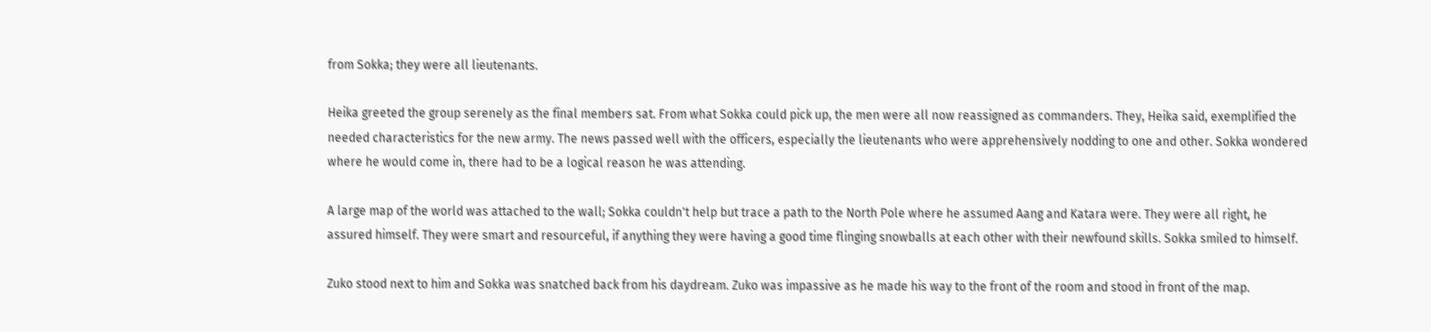from Sokka; they were all lieutenants.

Heika greeted the group serenely as the final members sat. From what Sokka could pick up, the men were all now reassigned as commanders. They, Heika said, exemplified the needed characteristics for the new army. The news passed well with the officers, especially the lieutenants who were apprehensively nodding to one and other. Sokka wondered where he would come in, there had to be a logical reason he was attending.

A large map of the world was attached to the wall; Sokka couldn't help but trace a path to the North Pole where he assumed Aang and Katara were. They were all right, he assured himself. They were smart and resourceful, if anything they were having a good time flinging snowballs at each other with their newfound skills. Sokka smiled to himself.

Zuko stood next to him and Sokka was snatched back from his daydream. Zuko was impassive as he made his way to the front of the room and stood in front of the map.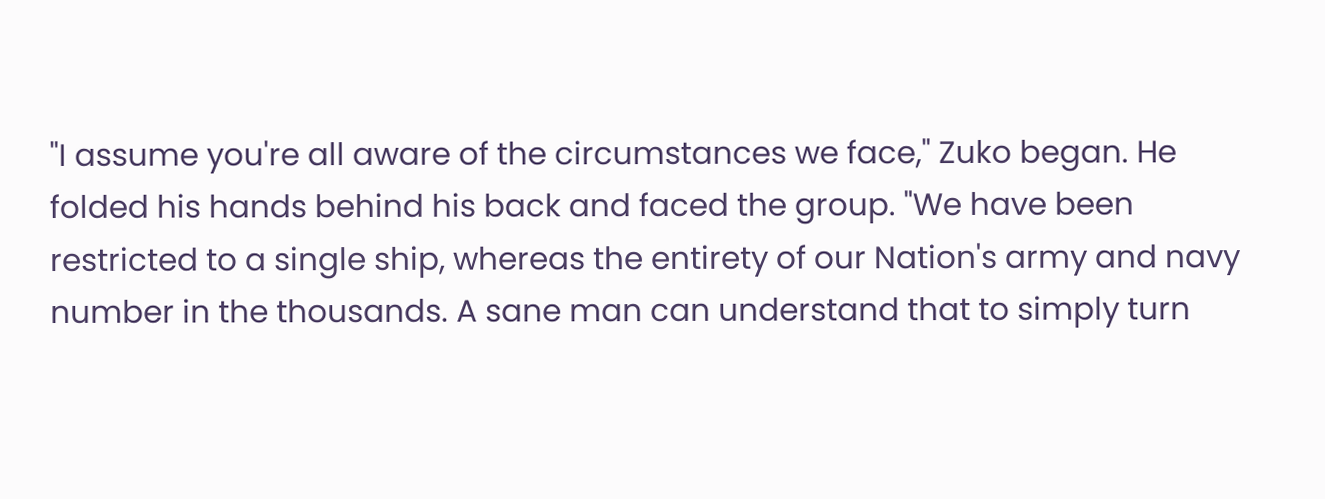"I assume you're all aware of the circumstances we face," Zuko began. He folded his hands behind his back and faced the group. "We have been restricted to a single ship, whereas the entirety of our Nation's army and navy number in the thousands. A sane man can understand that to simply turn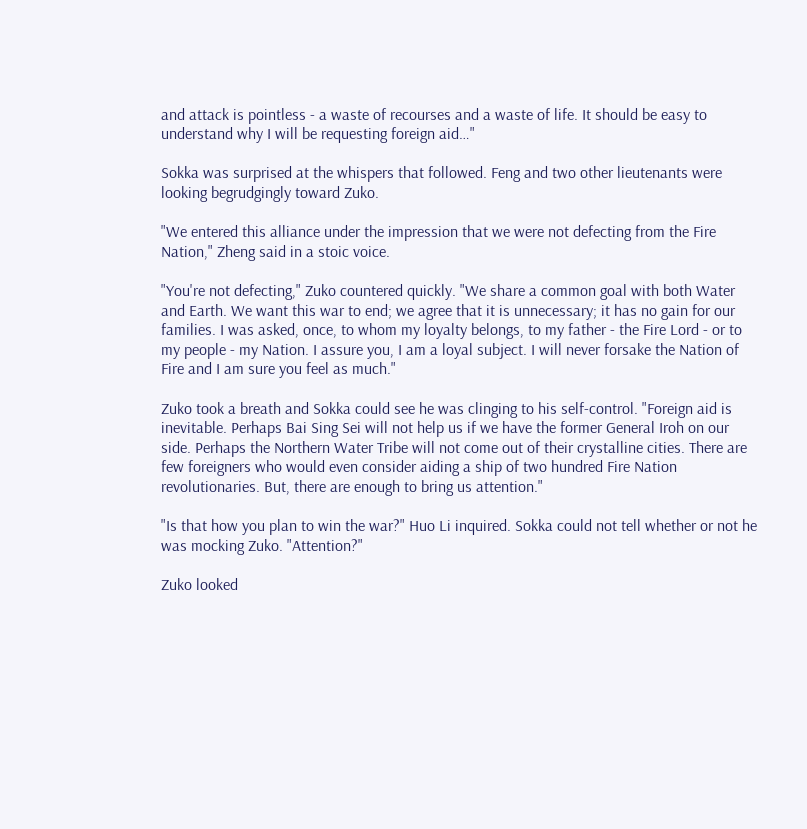and attack is pointless - a waste of recourses and a waste of life. It should be easy to understand why I will be requesting foreign aid…"

Sokka was surprised at the whispers that followed. Feng and two other lieutenants were looking begrudgingly toward Zuko.

"We entered this alliance under the impression that we were not defecting from the Fire Nation," Zheng said in a stoic voice.

"You're not defecting," Zuko countered quickly. "We share a common goal with both Water and Earth. We want this war to end; we agree that it is unnecessary; it has no gain for our families. I was asked, once, to whom my loyalty belongs, to my father - the Fire Lord - or to my people - my Nation. I assure you, I am a loyal subject. I will never forsake the Nation of Fire and I am sure you feel as much."

Zuko took a breath and Sokka could see he was clinging to his self-control. "Foreign aid is inevitable. Perhaps Bai Sing Sei will not help us if we have the former General Iroh on our side. Perhaps the Northern Water Tribe will not come out of their crystalline cities. There are few foreigners who would even consider aiding a ship of two hundred Fire Nation revolutionaries. But, there are enough to bring us attention."

"Is that how you plan to win the war?" Huo Li inquired. Sokka could not tell whether or not he was mocking Zuko. "Attention?"

Zuko looked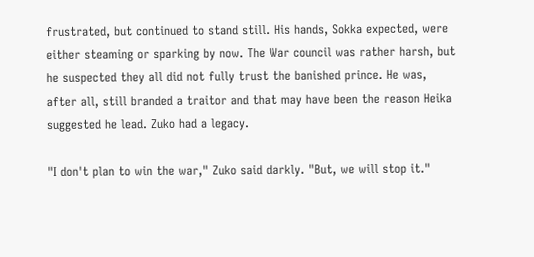frustrated, but continued to stand still. His hands, Sokka expected, were either steaming or sparking by now. The War council was rather harsh, but he suspected they all did not fully trust the banished prince. He was, after all, still branded a traitor and that may have been the reason Heika suggested he lead. Zuko had a legacy.

"I don't plan to win the war," Zuko said darkly. "But, we will stop it."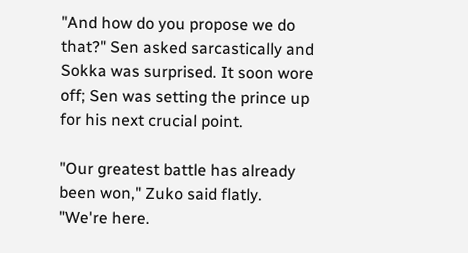"And how do you propose we do that?" Sen asked sarcastically and Sokka was surprised. It soon wore off; Sen was setting the prince up for his next crucial point.

"Our greatest battle has already been won," Zuko said flatly. "We're here.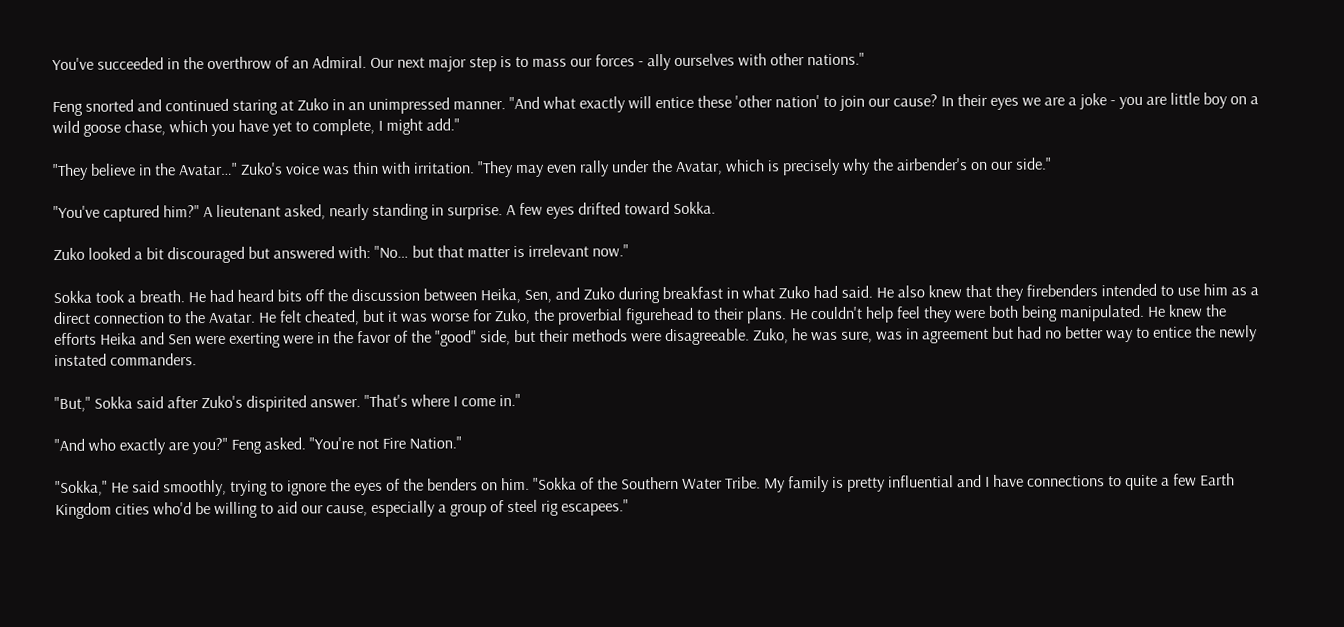You've succeeded in the overthrow of an Admiral. Our next major step is to mass our forces - ally ourselves with other nations."

Feng snorted and continued staring at Zuko in an unimpressed manner. "And what exactly will entice these 'other nation' to join our cause? In their eyes we are a joke - you are little boy on a wild goose chase, which you have yet to complete, I might add."

"They believe in the Avatar…" Zuko's voice was thin with irritation. "They may even rally under the Avatar, which is precisely why the airbender's on our side."

"You've captured him?" A lieutenant asked, nearly standing in surprise. A few eyes drifted toward Sokka.

Zuko looked a bit discouraged but answered with: "No… but that matter is irrelevant now."

Sokka took a breath. He had heard bits off the discussion between Heika, Sen, and Zuko during breakfast in what Zuko had said. He also knew that they firebenders intended to use him as a direct connection to the Avatar. He felt cheated, but it was worse for Zuko, the proverbial figurehead to their plans. He couldn't help feel they were both being manipulated. He knew the efforts Heika and Sen were exerting were in the favor of the "good" side, but their methods were disagreeable. Zuko, he was sure, was in agreement but had no better way to entice the newly instated commanders.

"But," Sokka said after Zuko's dispirited answer. "That's where I come in."

"And who exactly are you?" Feng asked. "You're not Fire Nation."

"Sokka," He said smoothly, trying to ignore the eyes of the benders on him. "Sokka of the Southern Water Tribe. My family is pretty influential and I have connections to quite a few Earth Kingdom cities who'd be willing to aid our cause, especially a group of steel rig escapees."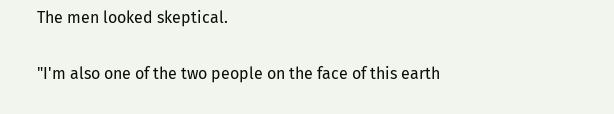The men looked skeptical.

"I'm also one of the two people on the face of this earth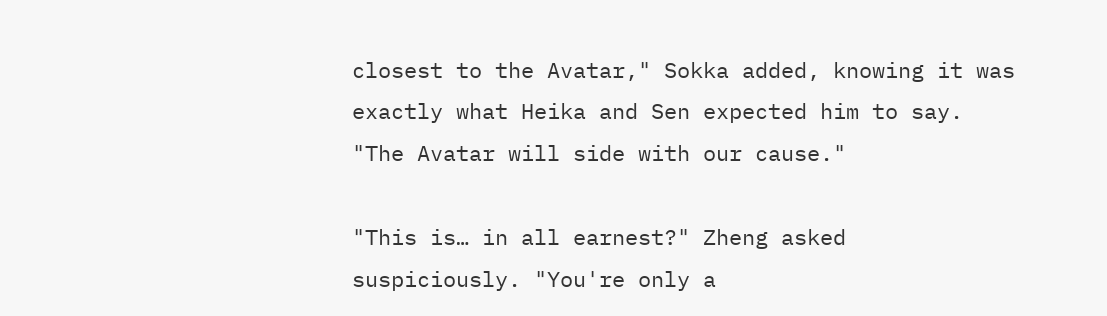closest to the Avatar," Sokka added, knowing it was exactly what Heika and Sen expected him to say. "The Avatar will side with our cause."

"This is… in all earnest?" Zheng asked suspiciously. "You're only a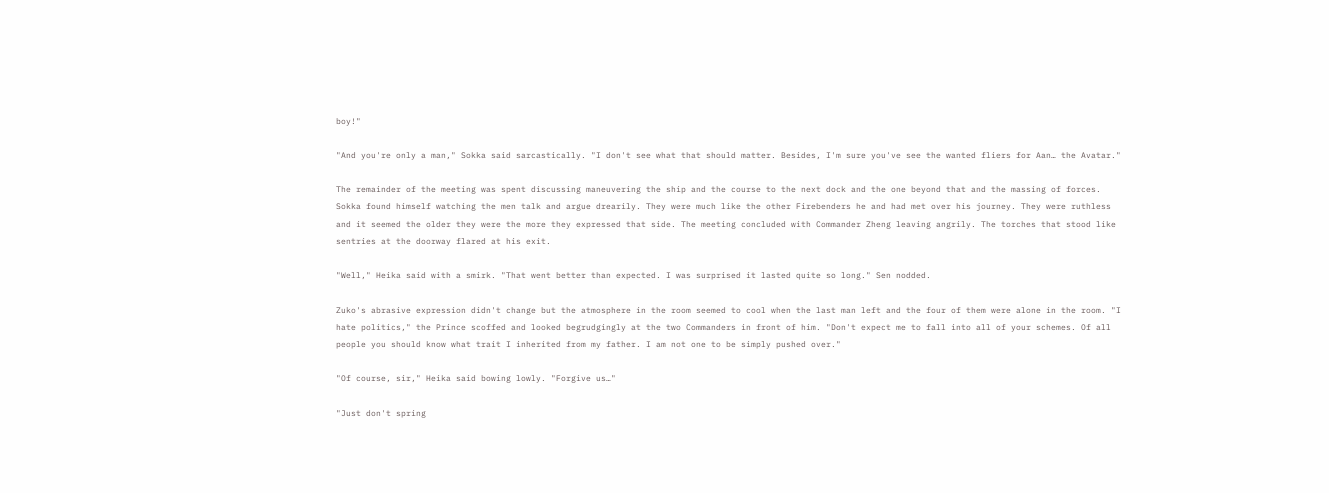boy!"

"And you're only a man," Sokka said sarcastically. "I don't see what that should matter. Besides, I'm sure you've see the wanted fliers for Aan… the Avatar."

The remainder of the meeting was spent discussing maneuvering the ship and the course to the next dock and the one beyond that and the massing of forces. Sokka found himself watching the men talk and argue drearily. They were much like the other Firebenders he and had met over his journey. They were ruthless and it seemed the older they were the more they expressed that side. The meeting concluded with Commander Zheng leaving angrily. The torches that stood like sentries at the doorway flared at his exit.

"Well," Heika said with a smirk. "That went better than expected. I was surprised it lasted quite so long." Sen nodded.

Zuko's abrasive expression didn't change but the atmosphere in the room seemed to cool when the last man left and the four of them were alone in the room. "I hate politics," the Prince scoffed and looked begrudgingly at the two Commanders in front of him. "Don't expect me to fall into all of your schemes. Of all people you should know what trait I inherited from my father. I am not one to be simply pushed over."

"Of course, sir," Heika said bowing lowly. "Forgive us…"

"Just don't spring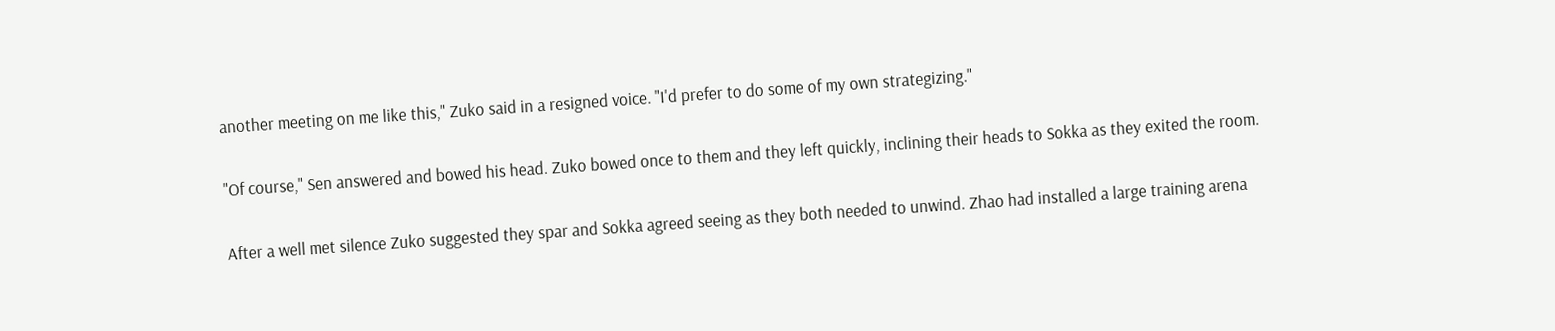another meeting on me like this," Zuko said in a resigned voice. "I'd prefer to do some of my own strategizing."

"Of course," Sen answered and bowed his head. Zuko bowed once to them and they left quickly, inclining their heads to Sokka as they exited the room.

After a well met silence Zuko suggested they spar and Sokka agreed seeing as they both needed to unwind. Zhao had installed a large training arena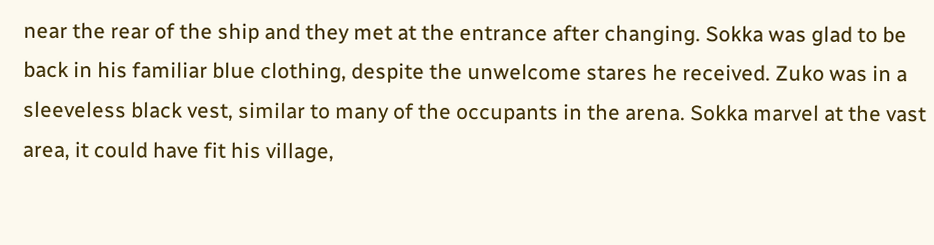near the rear of the ship and they met at the entrance after changing. Sokka was glad to be back in his familiar blue clothing, despite the unwelcome stares he received. Zuko was in a sleeveless black vest, similar to many of the occupants in the arena. Sokka marvel at the vast area, it could have fit his village,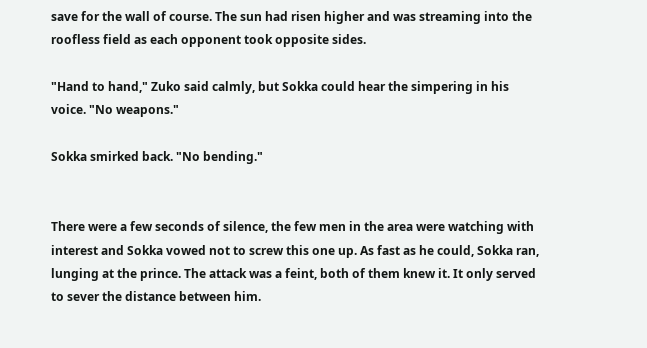save for the wall of course. The sun had risen higher and was streaming into the roofless field as each opponent took opposite sides.

"Hand to hand," Zuko said calmly, but Sokka could hear the simpering in his voice. "No weapons."

Sokka smirked back. "No bending."


There were a few seconds of silence, the few men in the area were watching with interest and Sokka vowed not to screw this one up. As fast as he could, Sokka ran, lunging at the prince. The attack was a feint, both of them knew it. It only served to sever the distance between him.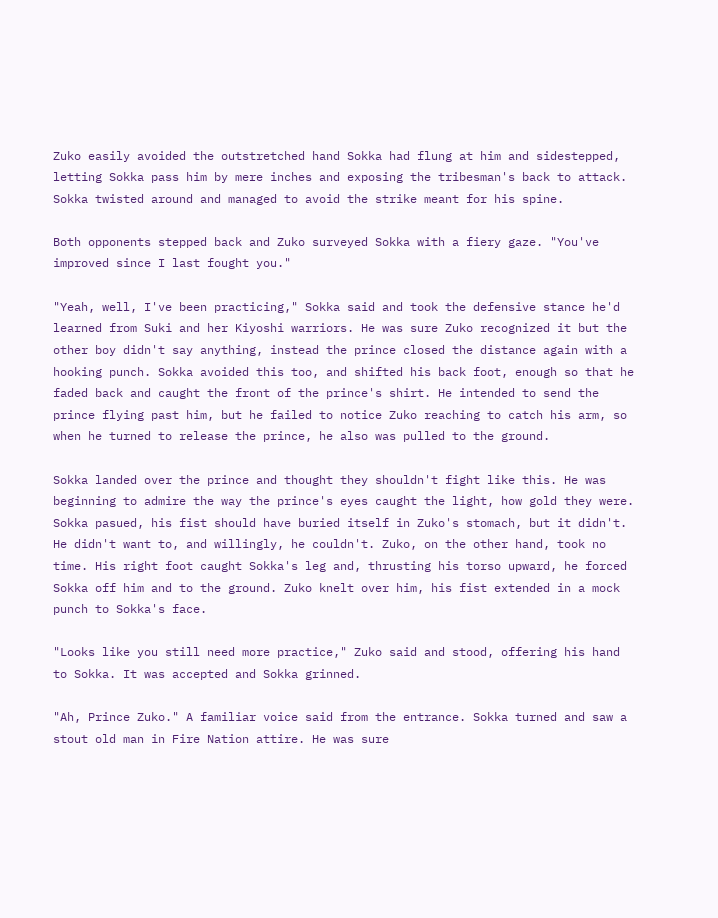Zuko easily avoided the outstretched hand Sokka had flung at him and sidestepped, letting Sokka pass him by mere inches and exposing the tribesman's back to attack. Sokka twisted around and managed to avoid the strike meant for his spine.

Both opponents stepped back and Zuko surveyed Sokka with a fiery gaze. "You've improved since I last fought you."

"Yeah, well, I've been practicing," Sokka said and took the defensive stance he'd learned from Suki and her Kiyoshi warriors. He was sure Zuko recognized it but the other boy didn't say anything, instead the prince closed the distance again with a hooking punch. Sokka avoided this too, and shifted his back foot, enough so that he faded back and caught the front of the prince's shirt. He intended to send the prince flying past him, but he failed to notice Zuko reaching to catch his arm, so when he turned to release the prince, he also was pulled to the ground.

Sokka landed over the prince and thought they shouldn't fight like this. He was beginning to admire the way the prince's eyes caught the light, how gold they were. Sokka pasued, his fist should have buried itself in Zuko's stomach, but it didn't. He didn't want to, and willingly, he couldn't. Zuko, on the other hand, took no time. His right foot caught Sokka's leg and, thrusting his torso upward, he forced Sokka off him and to the ground. Zuko knelt over him, his fist extended in a mock punch to Sokka's face.

"Looks like you still need more practice," Zuko said and stood, offering his hand to Sokka. It was accepted and Sokka grinned.

"Ah, Prince Zuko." A familiar voice said from the entrance. Sokka turned and saw a stout old man in Fire Nation attire. He was sure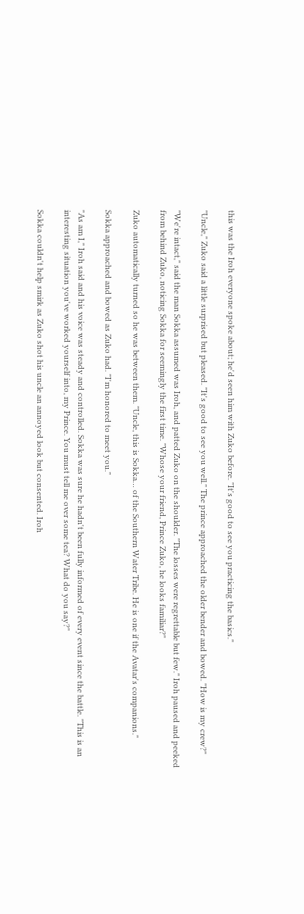this was the Iroh everyone spoke about; he'd seen him with Zuko before. "It's good to see you practicing the basics."

"Uncle," Zuko said a little surprised but pleased. "It's good to see you well." The prince approached the older bender and bowed. "How is my crew?"

"We're intact," said the man Sokka assumed was Iroh, and patted Zuko on the shoulder. "The losses were regrettable but few." Iroh paused and peeked from behind Zuko, noticing Sokka for seemingly the first time. "Whose your friend, Prince Zuko, he looks familiar?"

Zuko automatically turned so he was between them. "Uncle, this is Sokka… of the Southern Water Tribe. He is one if the Avatar's companions."

Sokka approached and bowed as Zuko had. "I'm honored to meet you."

"As am I," Iroh said and his voice was steady and controlled. Sokka was sure he hadn't been fully informed of every event since the battle. "This is an interesting situation you've worked yourself into, my Prince. You must tell me over some tea? What do you say?"

Sokka couldn't help smirk as Zuko shot his uncle an annoyed look but consented. Iroh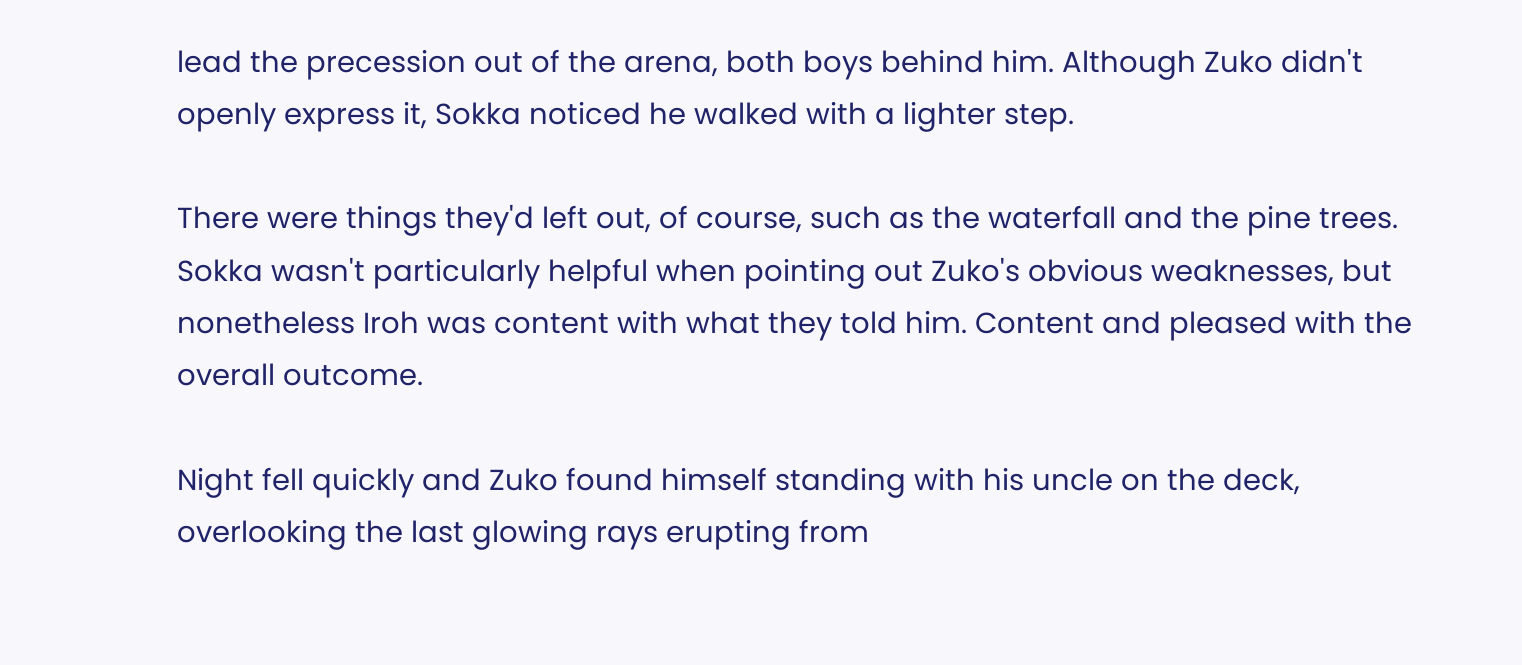lead the precession out of the arena, both boys behind him. Although Zuko didn't openly express it, Sokka noticed he walked with a lighter step.

There were things they'd left out, of course, such as the waterfall and the pine trees. Sokka wasn't particularly helpful when pointing out Zuko's obvious weaknesses, but nonetheless Iroh was content with what they told him. Content and pleased with the overall outcome.

Night fell quickly and Zuko found himself standing with his uncle on the deck, overlooking the last glowing rays erupting from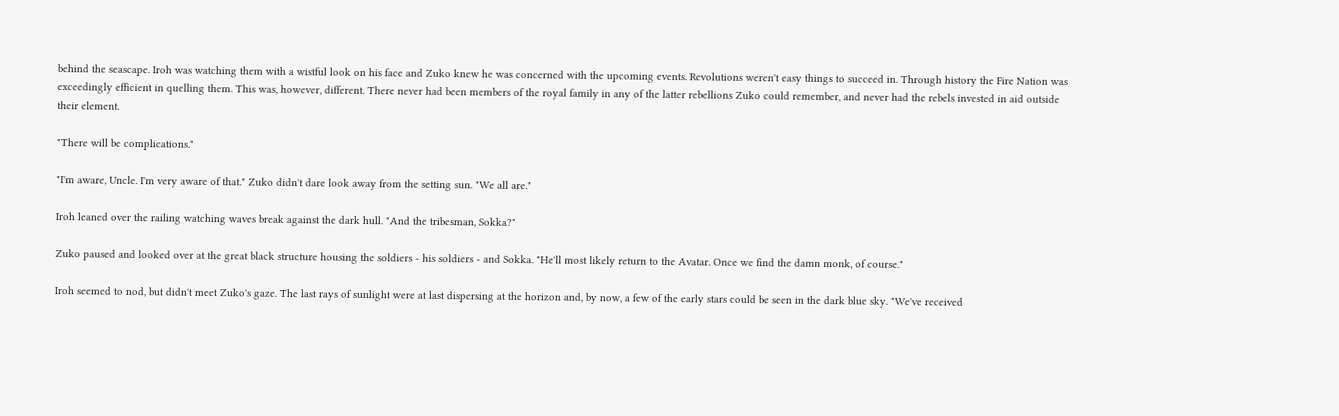behind the seascape. Iroh was watching them with a wistful look on his face and Zuko knew he was concerned with the upcoming events. Revolutions weren't easy things to succeed in. Through history the Fire Nation was exceedingly efficient in quelling them. This was, however, different. There never had been members of the royal family in any of the latter rebellions Zuko could remember, and never had the rebels invested in aid outside their element.

"There will be complications."

"I'm aware, Uncle. I'm very aware of that." Zuko didn't dare look away from the setting sun. "We all are."

Iroh leaned over the railing watching waves break against the dark hull. "And the tribesman, Sokka?"

Zuko paused and looked over at the great black structure housing the soldiers - his soldiers - and Sokka. "He'll most likely return to the Avatar. Once we find the damn monk, of course."

Iroh seemed to nod, but didn't meet Zuko's gaze. The last rays of sunlight were at last dispersing at the horizon and, by now, a few of the early stars could be seen in the dark blue sky. "We've received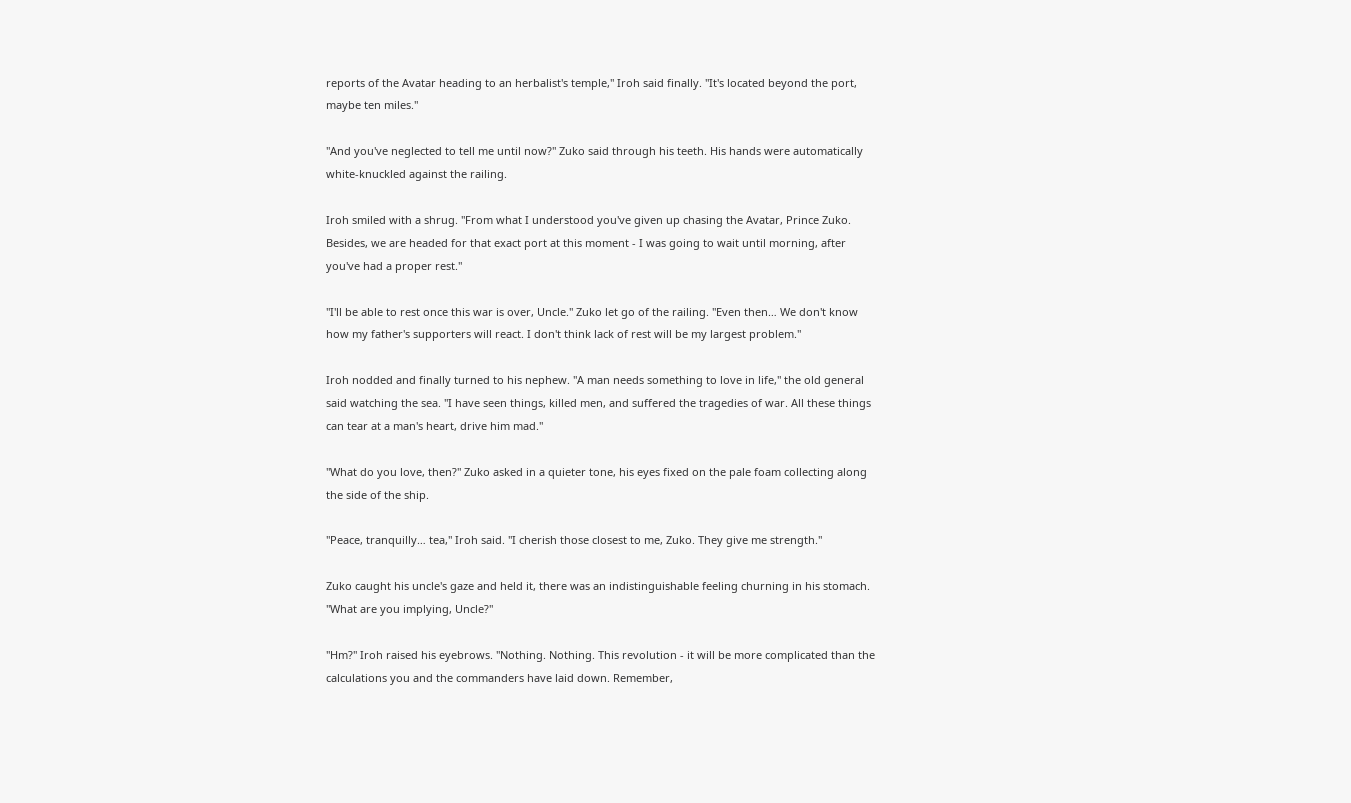reports of the Avatar heading to an herbalist's temple," Iroh said finally. "It's located beyond the port, maybe ten miles."

"And you've neglected to tell me until now?" Zuko said through his teeth. His hands were automatically white-knuckled against the railing.

Iroh smiled with a shrug. "From what I understood you've given up chasing the Avatar, Prince Zuko. Besides, we are headed for that exact port at this moment - I was going to wait until morning, after you've had a proper rest."

"I'll be able to rest once this war is over, Uncle." Zuko let go of the railing. "Even then… We don't know how my father's supporters will react. I don't think lack of rest will be my largest problem."

Iroh nodded and finally turned to his nephew. "A man needs something to love in life," the old general said watching the sea. "I have seen things, killed men, and suffered the tragedies of war. All these things can tear at a man's heart, drive him mad."

"What do you love, then?" Zuko asked in a quieter tone, his eyes fixed on the pale foam collecting along the side of the ship.

"Peace, tranquilly… tea," Iroh said. "I cherish those closest to me, Zuko. They give me strength."

Zuko caught his uncle's gaze and held it, there was an indistinguishable feeling churning in his stomach. "What are you implying, Uncle?"

"Hm?" Iroh raised his eyebrows. "Nothing. Nothing. This revolution - it will be more complicated than the calculations you and the commanders have laid down. Remember,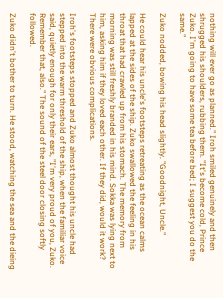nothing will ever go as planned." Iroh smiled genuinely and then shrugged his shoulders, rubbing them. "It's become cold, Prince Zuko. I'm going to have some tea before bed; I suggest you do the same."

Zuko nodded, bowing his head slightly. "Goodnight, Uncle."

He could hear his uncle's footsteps retreating as the ocean calms lapped at the sides of the ship. Zuko swallowed the feeling in his throat that had crawled up from his stomach. The memory from morning was still freshly branded in his mind. Sokka was lying next to him, asking him if they loved each other. If they did, would it work? There were obvious complications.

Iroh's footsteps stopped and Zuko almost thought his uncle had stepped into the warm threshold of the ship, when the familiar voice said, quietly enough for only their ears, "I'm very proud of you, Zuko. Remember that, also." The sound of the steel door closing softly followed.

Zuko didn't bother to turn. He stood, watching the sea and the dieing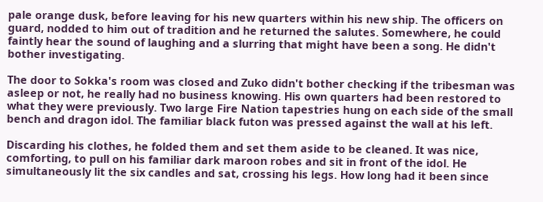pale orange dusk, before leaving for his new quarters within his new ship. The officers on guard, nodded to him out of tradition and he returned the salutes. Somewhere, he could faintly hear the sound of laughing and a slurring that might have been a song. He didn't bother investigating.

The door to Sokka's room was closed and Zuko didn't bother checking if the tribesman was asleep or not, he really had no business knowing. His own quarters had been restored to what they were previously. Two large Fire Nation tapestries hung on each side of the small bench and dragon idol. The familiar black futon was pressed against the wall at his left.

Discarding his clothes, he folded them and set them aside to be cleaned. It was nice, comforting, to pull on his familiar dark maroon robes and sit in front of the idol. He simultaneously lit the six candles and sat, crossing his legs. How long had it been since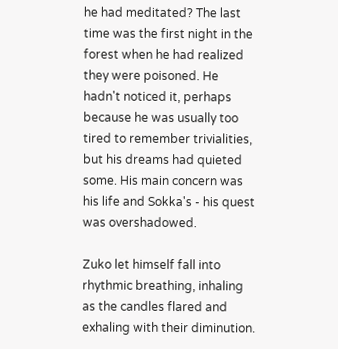he had meditated? The last time was the first night in the forest when he had realized they were poisoned. He hadn't noticed it, perhaps because he was usually too tired to remember trivialities, but his dreams had quieted some. His main concern was his life and Sokka's - his quest was overshadowed.

Zuko let himself fall into rhythmic breathing, inhaling as the candles flared and exhaling with their diminution.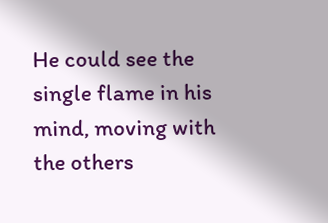He could see the single flame in his mind, moving with the others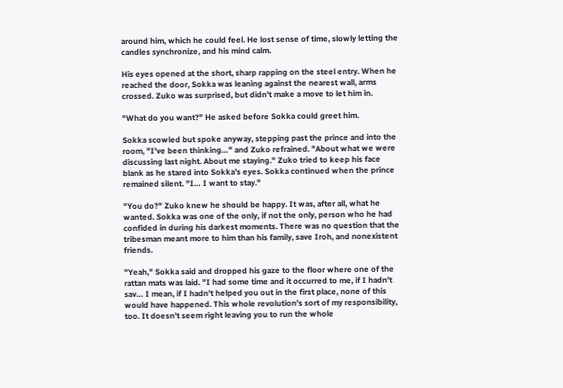around him, which he could feel. He lost sense of time, slowly letting the candles synchronize, and his mind calm.

His eyes opened at the short, sharp rapping on the steel entry. When he reached the door, Sokka was leaning against the nearest wall, arms crossed. Zuko was surprised, but didn't make a move to let him in.

"What do you want?" He asked before Sokka could greet him.

Sokka scowled but spoke anyway, stepping past the prince and into the room, "I've been thinking…" and Zuko refrained. "About what we were discussing last night. About me staying." Zuko tried to keep his face blank as he stared into Sokka's eyes. Sokka continued when the prince remained silent. "I… I want to stay."

"You do?" Zuko knew he should be happy. It was, after all, what he wanted. Sokka was one of the only, if not the only, person who he had confided in during his darkest moments. There was no question that the tribesman meant more to him than his family, save Iroh, and nonexistent friends.

"Yeah," Sokka said and dropped his gaze to the floor where one of the rattan mats was laid. "I had some time and it occurred to me, if I hadn't sav… I mean, if I hadn't helped you out in the first place, none of this would have happened. This whole revolution's sort of my responsibility, too. It doesn't seem right leaving you to run the whole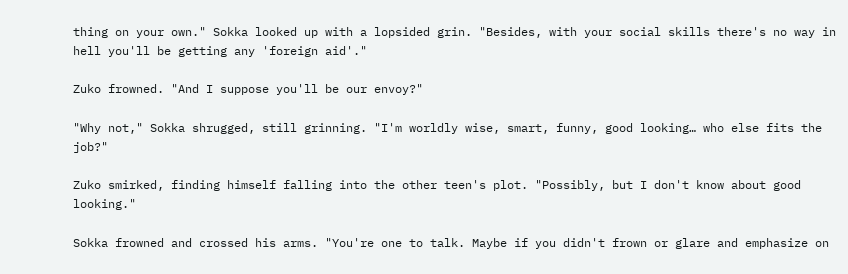thing on your own." Sokka looked up with a lopsided grin. "Besides, with your social skills there's no way in hell you'll be getting any 'foreign aid'."

Zuko frowned. "And I suppose you'll be our envoy?"

"Why not," Sokka shrugged, still grinning. "I'm worldly wise, smart, funny, good looking… who else fits the job?"

Zuko smirked, finding himself falling into the other teen's plot. "Possibly, but I don't know about good looking."

Sokka frowned and crossed his arms. "You're one to talk. Maybe if you didn't frown or glare and emphasize on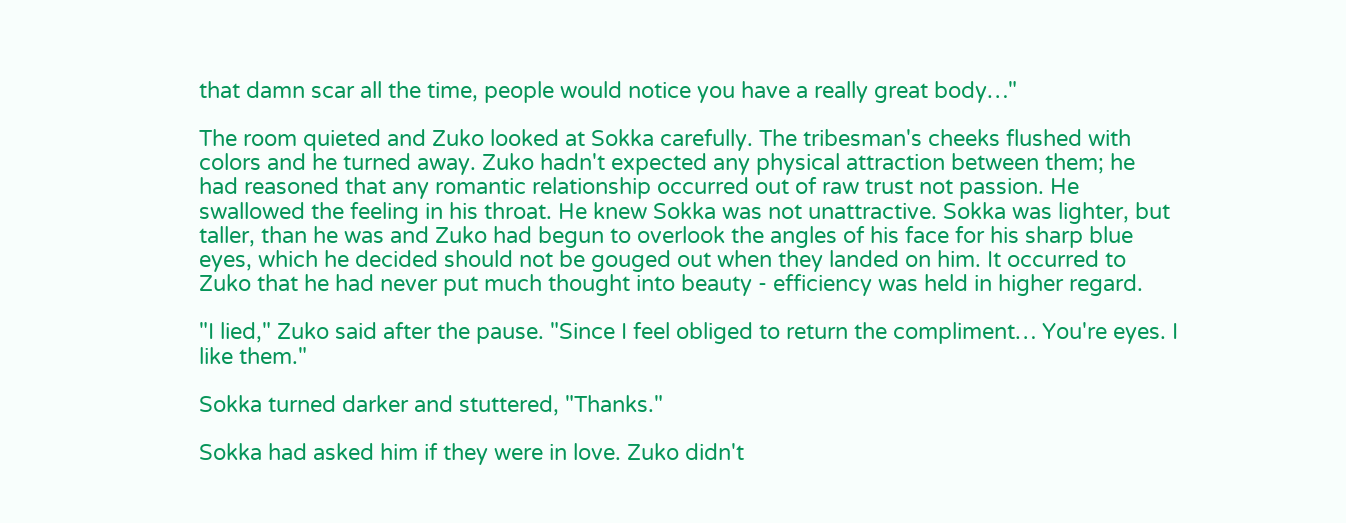that damn scar all the time, people would notice you have a really great body…"

The room quieted and Zuko looked at Sokka carefully. The tribesman's cheeks flushed with colors and he turned away. Zuko hadn't expected any physical attraction between them; he had reasoned that any romantic relationship occurred out of raw trust not passion. He swallowed the feeling in his throat. He knew Sokka was not unattractive. Sokka was lighter, but taller, than he was and Zuko had begun to overlook the angles of his face for his sharp blue eyes, which he decided should not be gouged out when they landed on him. It occurred to Zuko that he had never put much thought into beauty - efficiency was held in higher regard.

"I lied," Zuko said after the pause. "Since I feel obliged to return the compliment… You're eyes. I like them."

Sokka turned darker and stuttered, "Thanks."

Sokka had asked him if they were in love. Zuko didn't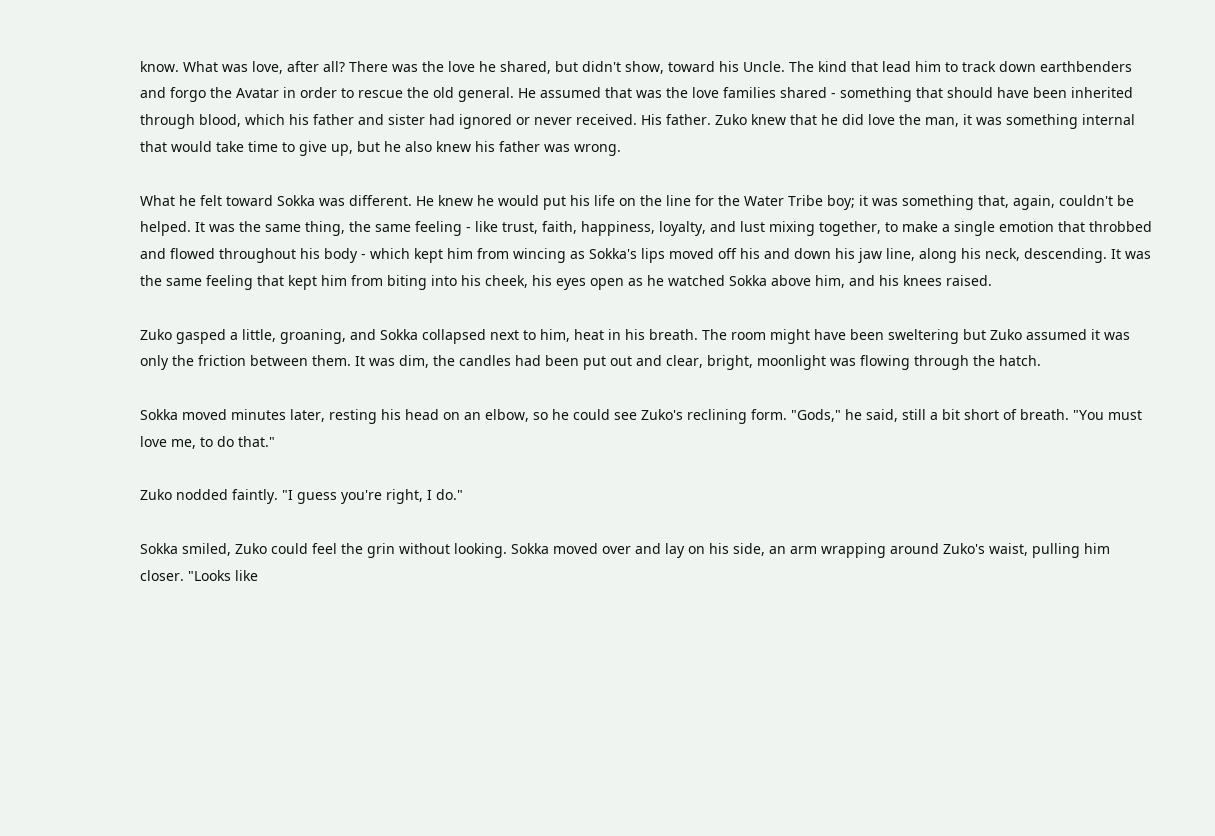know. What was love, after all? There was the love he shared, but didn't show, toward his Uncle. The kind that lead him to track down earthbenders and forgo the Avatar in order to rescue the old general. He assumed that was the love families shared - something that should have been inherited through blood, which his father and sister had ignored or never received. His father. Zuko knew that he did love the man, it was something internal that would take time to give up, but he also knew his father was wrong.

What he felt toward Sokka was different. He knew he would put his life on the line for the Water Tribe boy; it was something that, again, couldn't be helped. It was the same thing, the same feeling - like trust, faith, happiness, loyalty, and lust mixing together, to make a single emotion that throbbed and flowed throughout his body - which kept him from wincing as Sokka's lips moved off his and down his jaw line, along his neck, descending. It was the same feeling that kept him from biting into his cheek, his eyes open as he watched Sokka above him, and his knees raised.

Zuko gasped a little, groaning, and Sokka collapsed next to him, heat in his breath. The room might have been sweltering but Zuko assumed it was only the friction between them. It was dim, the candles had been put out and clear, bright, moonlight was flowing through the hatch.

Sokka moved minutes later, resting his head on an elbow, so he could see Zuko's reclining form. "Gods," he said, still a bit short of breath. "You must love me, to do that."

Zuko nodded faintly. "I guess you're right, I do."

Sokka smiled, Zuko could feel the grin without looking. Sokka moved over and lay on his side, an arm wrapping around Zuko's waist, pulling him closer. "Looks like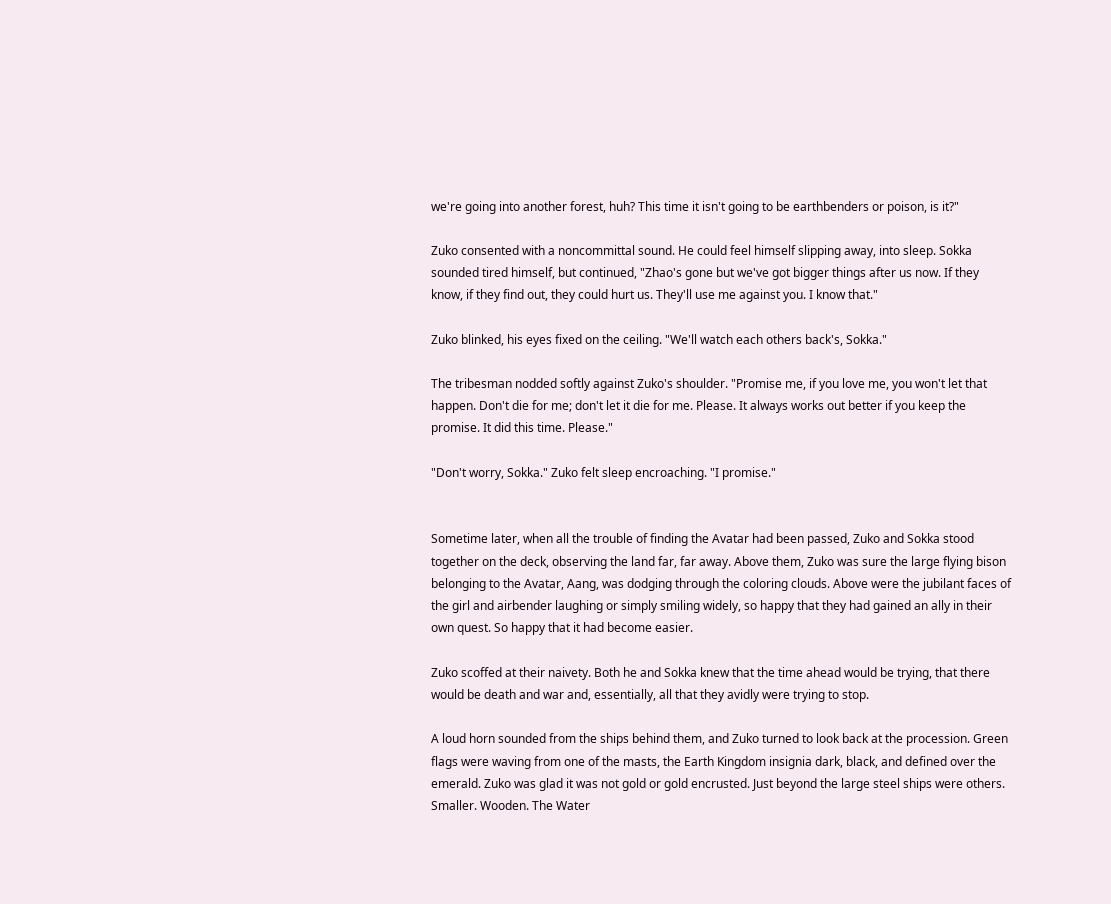we're going into another forest, huh? This time it isn't going to be earthbenders or poison, is it?"

Zuko consented with a noncommittal sound. He could feel himself slipping away, into sleep. Sokka sounded tired himself, but continued, "Zhao's gone but we've got bigger things after us now. If they know, if they find out, they could hurt us. They'll use me against you. I know that."

Zuko blinked, his eyes fixed on the ceiling. "We'll watch each others back's, Sokka."

The tribesman nodded softly against Zuko's shoulder. "Promise me, if you love me, you won't let that happen. Don't die for me; don't let it die for me. Please. It always works out better if you keep the promise. It did this time. Please."

"Don't worry, Sokka." Zuko felt sleep encroaching. "I promise."


Sometime later, when all the trouble of finding the Avatar had been passed, Zuko and Sokka stood together on the deck, observing the land far, far away. Above them, Zuko was sure the large flying bison belonging to the Avatar, Aang, was dodging through the coloring clouds. Above were the jubilant faces of the girl and airbender laughing or simply smiling widely, so happy that they had gained an ally in their own quest. So happy that it had become easier.

Zuko scoffed at their naivety. Both he and Sokka knew that the time ahead would be trying, that there would be death and war and, essentially, all that they avidly were trying to stop.

A loud horn sounded from the ships behind them, and Zuko turned to look back at the procession. Green flags were waving from one of the masts, the Earth Kingdom insignia dark, black, and defined over the emerald. Zuko was glad it was not gold or gold encrusted. Just beyond the large steel ships were others. Smaller. Wooden. The Water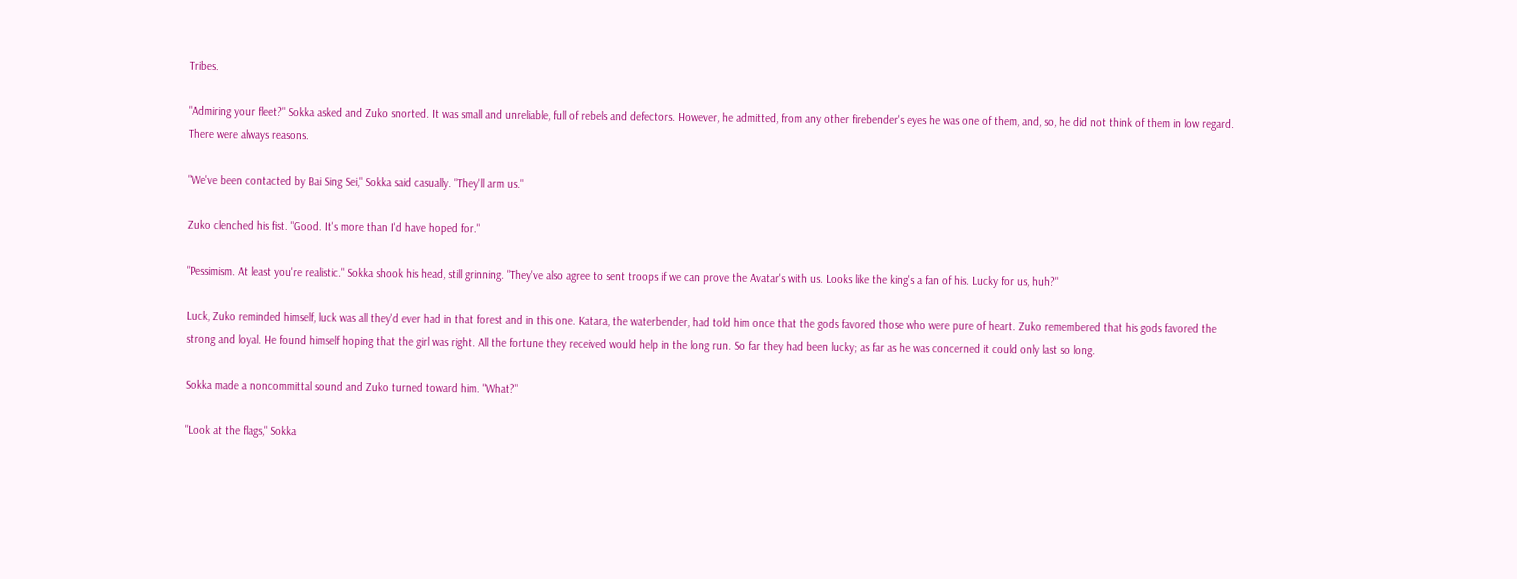Tribes.

"Admiring your fleet?" Sokka asked and Zuko snorted. It was small and unreliable, full of rebels and defectors. However, he admitted, from any other firebender's eyes he was one of them, and, so, he did not think of them in low regard. There were always reasons.

"We've been contacted by Bai Sing Sei," Sokka said casually. "They'll arm us."

Zuko clenched his fist. "Good. It's more than I'd have hoped for."

"Pessimism. At least you're realistic." Sokka shook his head, still grinning. "They've also agree to sent troops if we can prove the Avatar's with us. Looks like the king's a fan of his. Lucky for us, huh?"

Luck, Zuko reminded himself, luck was all they'd ever had in that forest and in this one. Katara, the waterbender, had told him once that the gods favored those who were pure of heart. Zuko remembered that his gods favored the strong and loyal. He found himself hoping that the girl was right. All the fortune they received would help in the long run. So far they had been lucky; as far as he was concerned it could only last so long.

Sokka made a noncommittal sound and Zuko turned toward him. "What?"

"Look at the flags," Sokka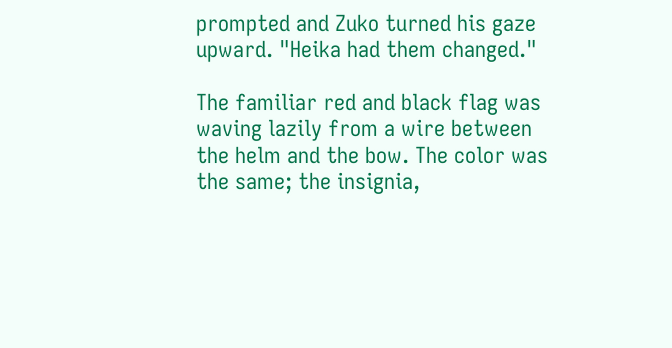prompted and Zuko turned his gaze upward. "Heika had them changed."

The familiar red and black flag was waving lazily from a wire between the helm and the bow. The color was the same; the insignia,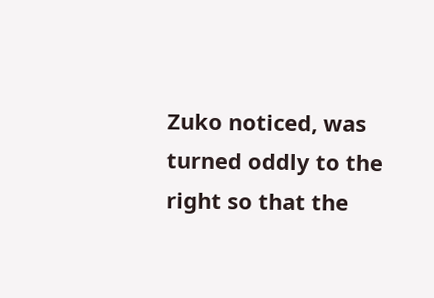Zuko noticed, was turned oddly to the right so that the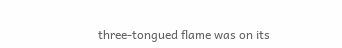three-tongued flame was on its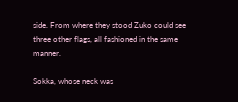side. From where they stood Zuko could see three other flags, all fashioned in the same manner.

Sokka, whose neck was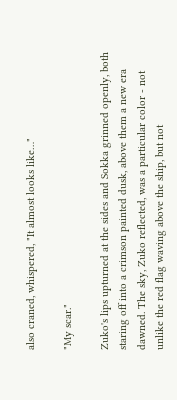also craned, whispered, "It almost looks like…"

"My scar."

Zuko's lips upturned at the sides and Sokka grinned openly, both staring off into a crimson painted dusk, above them a new era dawned. The sky, Zuko reflected, was a particular color - not unlike the red flag waving above the ship, but not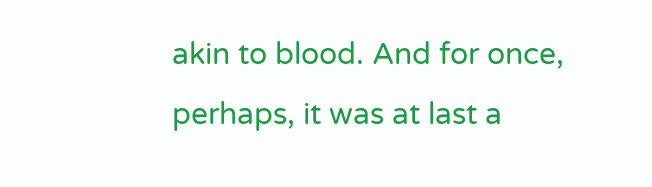akin to blood. And for once, perhaps, it was at last a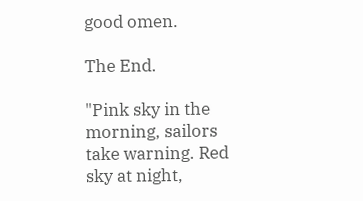good omen.

The End.

"Pink sky in the morning, sailors take warning. Red sky at night,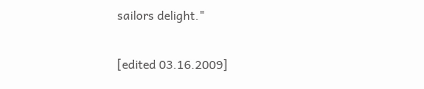sailors delight."

[edited 03.16.2009]